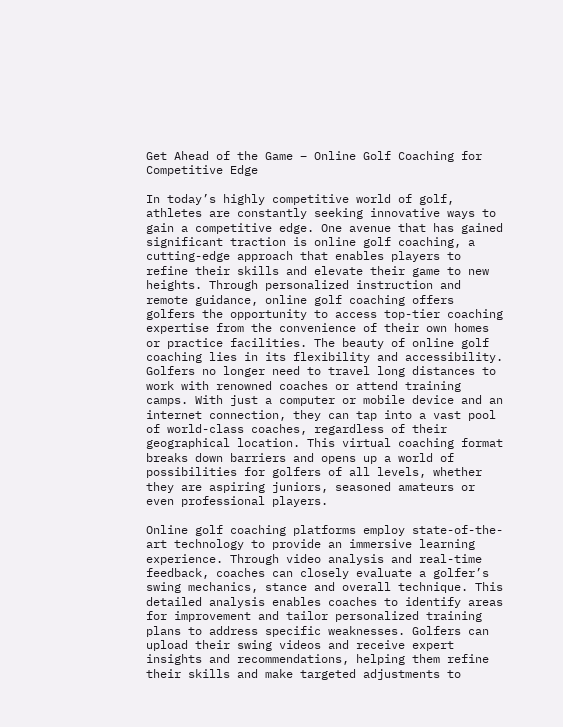Get Ahead of the Game – Online Golf Coaching for Competitive Edge

In today’s highly competitive world of golf, athletes are constantly seeking innovative ways to gain a competitive edge. One avenue that has gained significant traction is online golf coaching, a cutting-edge approach that enables players to refine their skills and elevate their game to new heights. Through personalized instruction and remote guidance, online golf coaching offers golfers the opportunity to access top-tier coaching expertise from the convenience of their own homes or practice facilities. The beauty of online golf coaching lies in its flexibility and accessibility. Golfers no longer need to travel long distances to work with renowned coaches or attend training camps. With just a computer or mobile device and an internet connection, they can tap into a vast pool of world-class coaches, regardless of their geographical location. This virtual coaching format breaks down barriers and opens up a world of possibilities for golfers of all levels, whether they are aspiring juniors, seasoned amateurs or even professional players.

Online golf coaching platforms employ state-of-the-art technology to provide an immersive learning experience. Through video analysis and real-time feedback, coaches can closely evaluate a golfer’s swing mechanics, stance and overall technique. This detailed analysis enables coaches to identify areas for improvement and tailor personalized training plans to address specific weaknesses. Golfers can upload their swing videos and receive expert insights and recommendations, helping them refine their skills and make targeted adjustments to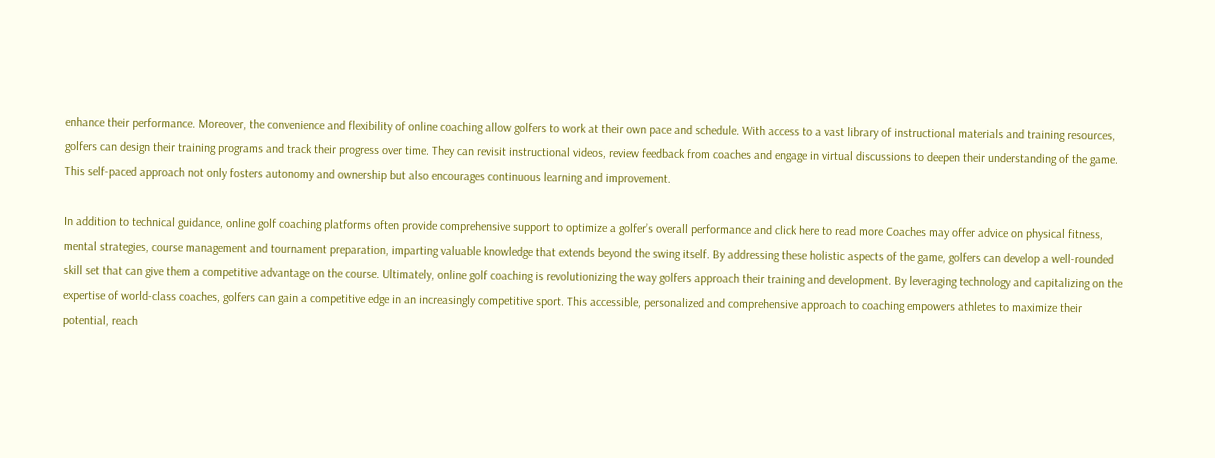enhance their performance. Moreover, the convenience and flexibility of online coaching allow golfers to work at their own pace and schedule. With access to a vast library of instructional materials and training resources, golfers can design their training programs and track their progress over time. They can revisit instructional videos, review feedback from coaches and engage in virtual discussions to deepen their understanding of the game. This self-paced approach not only fosters autonomy and ownership but also encourages continuous learning and improvement.

In addition to technical guidance, online golf coaching platforms often provide comprehensive support to optimize a golfer’s overall performance and click here to read more Coaches may offer advice on physical fitness, mental strategies, course management and tournament preparation, imparting valuable knowledge that extends beyond the swing itself. By addressing these holistic aspects of the game, golfers can develop a well-rounded skill set that can give them a competitive advantage on the course. Ultimately, online golf coaching is revolutionizing the way golfers approach their training and development. By leveraging technology and capitalizing on the expertise of world-class coaches, golfers can gain a competitive edge in an increasingly competitive sport. This accessible, personalized and comprehensive approach to coaching empowers athletes to maximize their potential, reach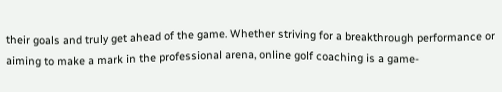their goals and truly get ahead of the game. Whether striving for a breakthrough performance or aiming to make a mark in the professional arena, online golf coaching is a game-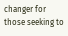changer for those seeking to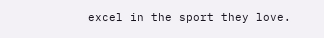excel in the sport they love.